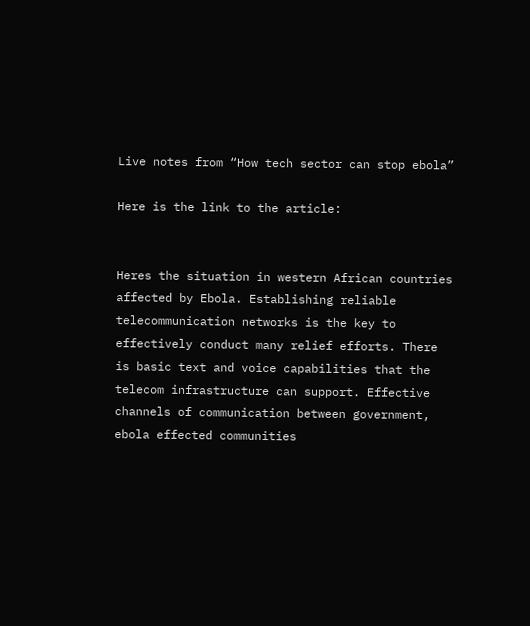Live notes from “How tech sector can stop ebola”

Here is the link to the article:


Heres the situation in western African countries affected by Ebola. Establishing reliable telecommunication networks is the key to effectively conduct many relief efforts. There is basic text and voice capabilities that the telecom infrastructure can support. Effective channels of communication between government, ebola effected communities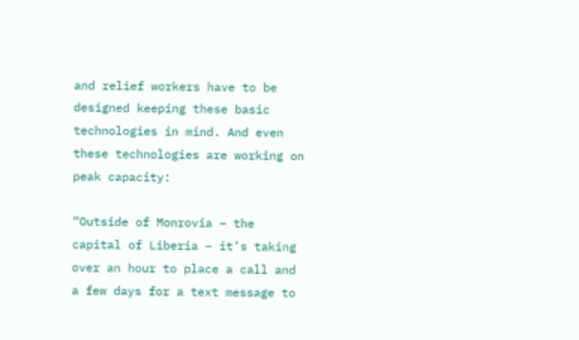and relief workers have to be designed keeping these basic technologies in mind. And even these technologies are working on peak capacity:

“Outside of Monrovia – the capital of Liberia – it’s taking over an hour to place a call and a few days for a text message to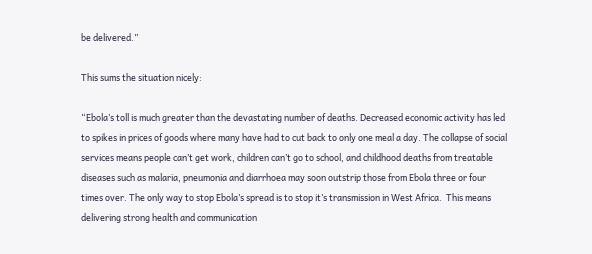be delivered.”

This sums the situation nicely:

“Ebola’s toll is much greater than the devastating number of deaths. Decreased economic activity has led to spikes in prices of goods where many have had to cut back to only one meal a day. The collapse of social services means people can’t get work, children can’t go to school, and childhood deaths from treatable diseases such as malaria, pneumonia and diarrhoea may soon outstrip those from Ebola three or four times over. The only way to stop Ebola’s spread is to stop it’s transmission in West Africa.  This means delivering strong health and communication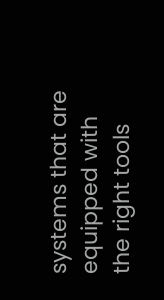systems that are equipped with the right tools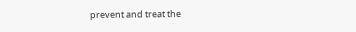prevent and treat the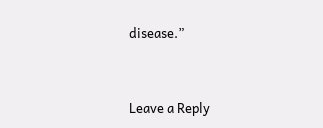disease.”


Leave a Reply